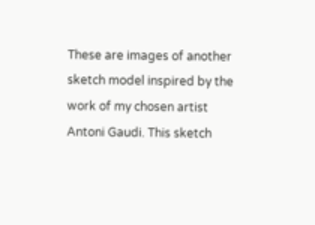These are images of another sketch model inspired by the work of my chosen artist Antoni Gaudi. This sketch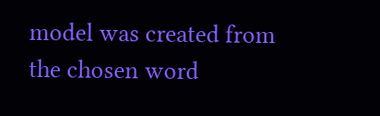model was created from the chosen word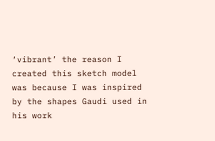‘vibrant’ the reason I created this sketch model was because I was inspired by the shapes Gaudi used in his work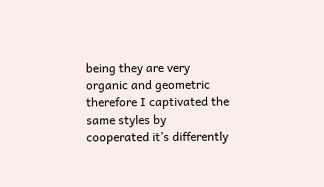being they are very organic and geometric therefore I captivated the same styles by cooperated it’s differently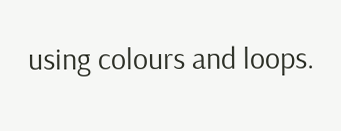using colours and loops.